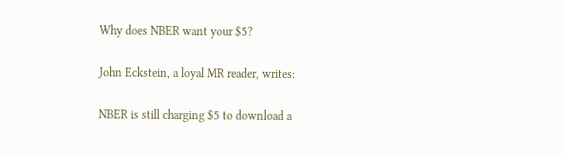Why does NBER want your $5?

John Eckstein, a loyal MR reader, writes:

NBER is still charging $5 to download a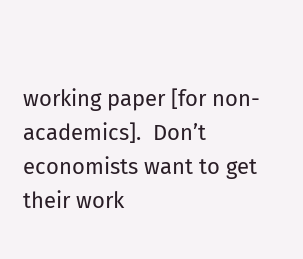working paper [for non-academics].  Don’t economists want to get their work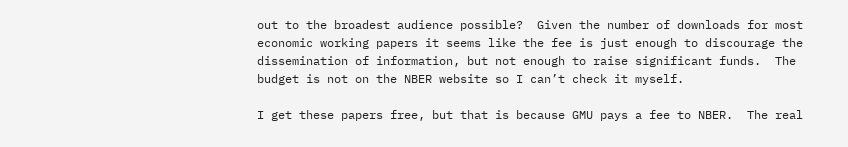out to the broadest audience possible?  Given the number of downloads for most economic working papers it seems like the fee is just enough to discourage the dissemination of information, but not enough to raise significant funds.  The budget is not on the NBER website so I can’t check it myself.

I get these papers free, but that is because GMU pays a fee to NBER.  The real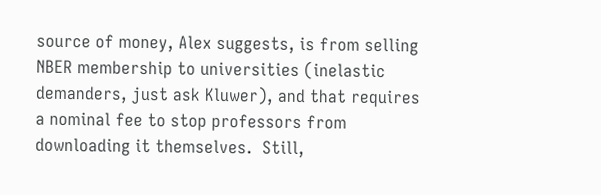source of money, Alex suggests, is from selling NBER membership to universities (inelastic demanders, just ask Kluwer), and that requires a nominal fee to stop professors from downloading it themselves.  Still,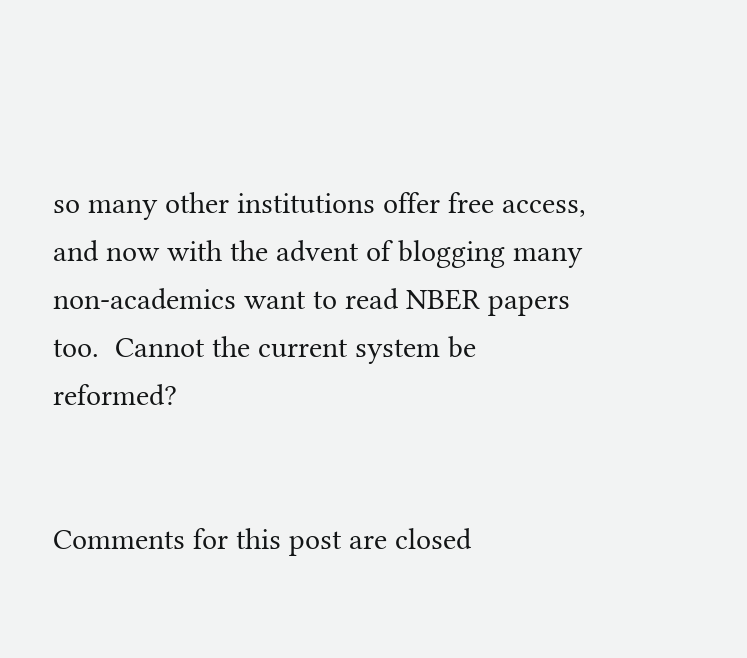so many other institutions offer free access, and now with the advent of blogging many non-academics want to read NBER papers too.  Cannot the current system be reformed?


Comments for this post are closed